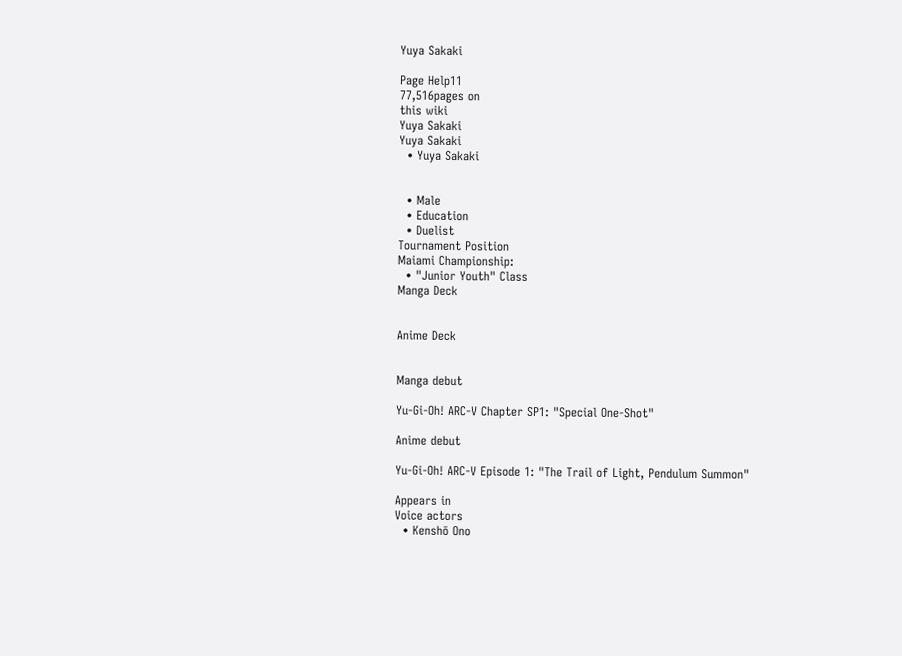Yuya Sakaki

Page Help11
77,516pages on
this wiki
Yuya Sakaki
Yuya Sakaki
  • Yuya Sakaki


  • Male
  • Education
  • Duelist
Tournament Position
Maiami Championship:
  • "Junior Youth" Class
Manga Deck


Anime Deck


Manga debut

Yu-Gi-Oh! ARC-V Chapter SP1: "Special One-Shot"

Anime debut

Yu-Gi-Oh! ARC-V Episode 1: "The Trail of Light, Pendulum Summon"

Appears in
Voice actors
  • Kenshō Ono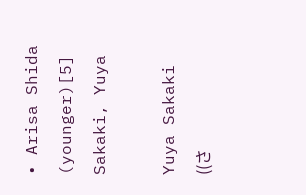• Arisa Shida (younger)[5]
Sakaki, Yuya

Yuya Sakaki ((さ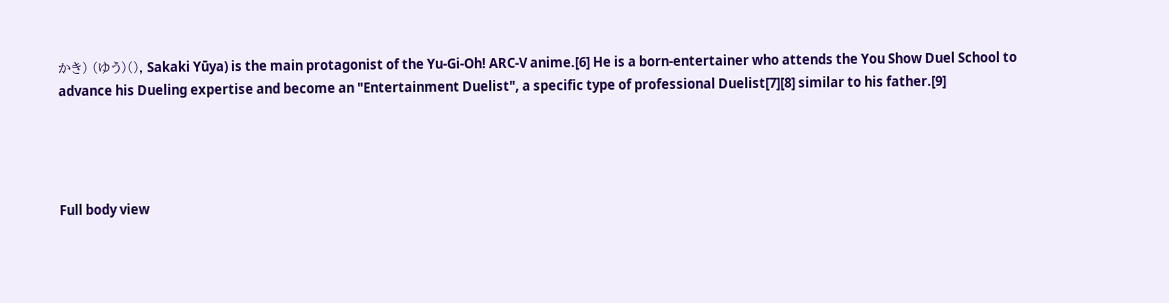かき) (ゆう)(), Sakaki Yūya) is the main protagonist of the Yu-Gi-Oh! ARC-V anime.[6] He is a born-entertainer who attends the You Show Duel School to advance his Dueling expertise and become an "Entertainment Duelist", a specific type of professional Duelist[7][8] similar to his father.[9]




Full body view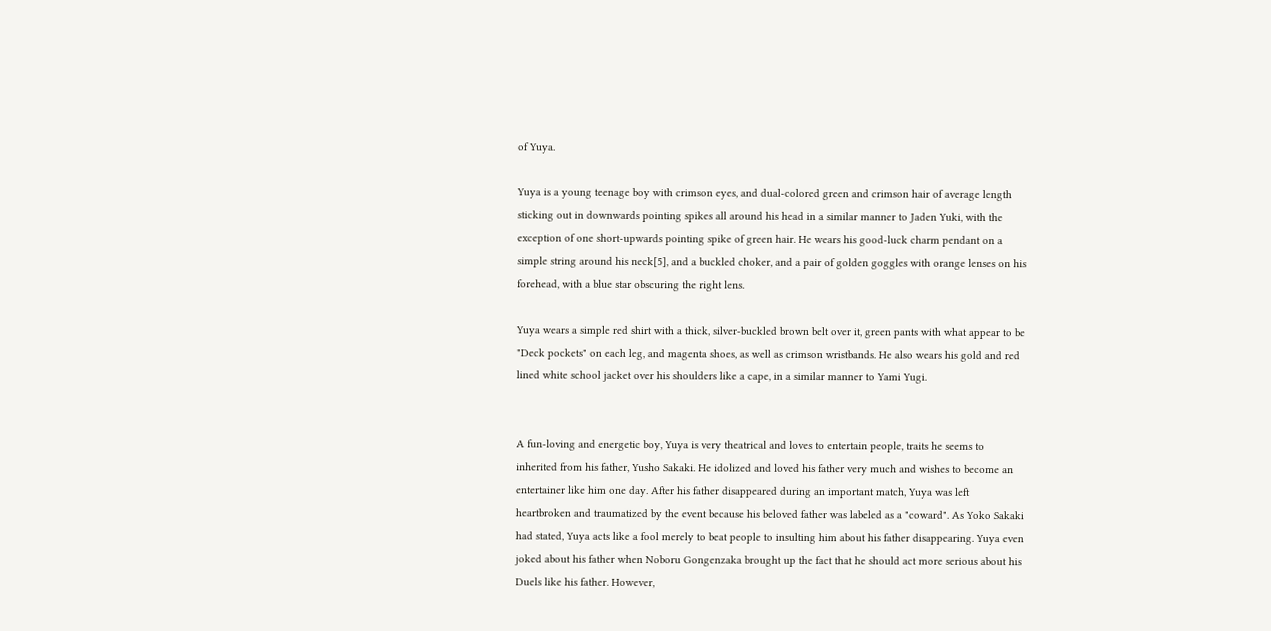of Yuya.

Yuya is a young teenage boy with crimson eyes, and dual-colored green and crimson hair of average length sticking out in downwards pointing spikes all around his head in a similar manner to Jaden Yuki, with the exception of one short-upwards pointing spike of green hair. He wears his good-luck charm pendant on a simple string around his neck[5], and a buckled choker, and a pair of golden goggles with orange lenses on his forehead, with a blue star obscuring the right lens.

Yuya wears a simple red shirt with a thick, silver-buckled brown belt over it, green pants with what appear to be "Deck pockets" on each leg, and magenta shoes, as well as crimson wristbands. He also wears his gold and red lined white school jacket over his shoulders like a cape, in a similar manner to Yami Yugi.


A fun-loving and energetic boy, Yuya is very theatrical and loves to entertain people, traits he seems to inherited from his father, Yusho Sakaki. He idolized and loved his father very much and wishes to become an entertainer like him one day. After his father disappeared during an important match, Yuya was left heartbroken and traumatized by the event because his beloved father was labeled as a "coward". As Yoko Sakaki had stated, Yuya acts like a fool merely to beat people to insulting him about his father disappearing. Yuya even joked about his father when Noboru Gongenzaka brought up the fact that he should act more serious about his Duels like his father. However,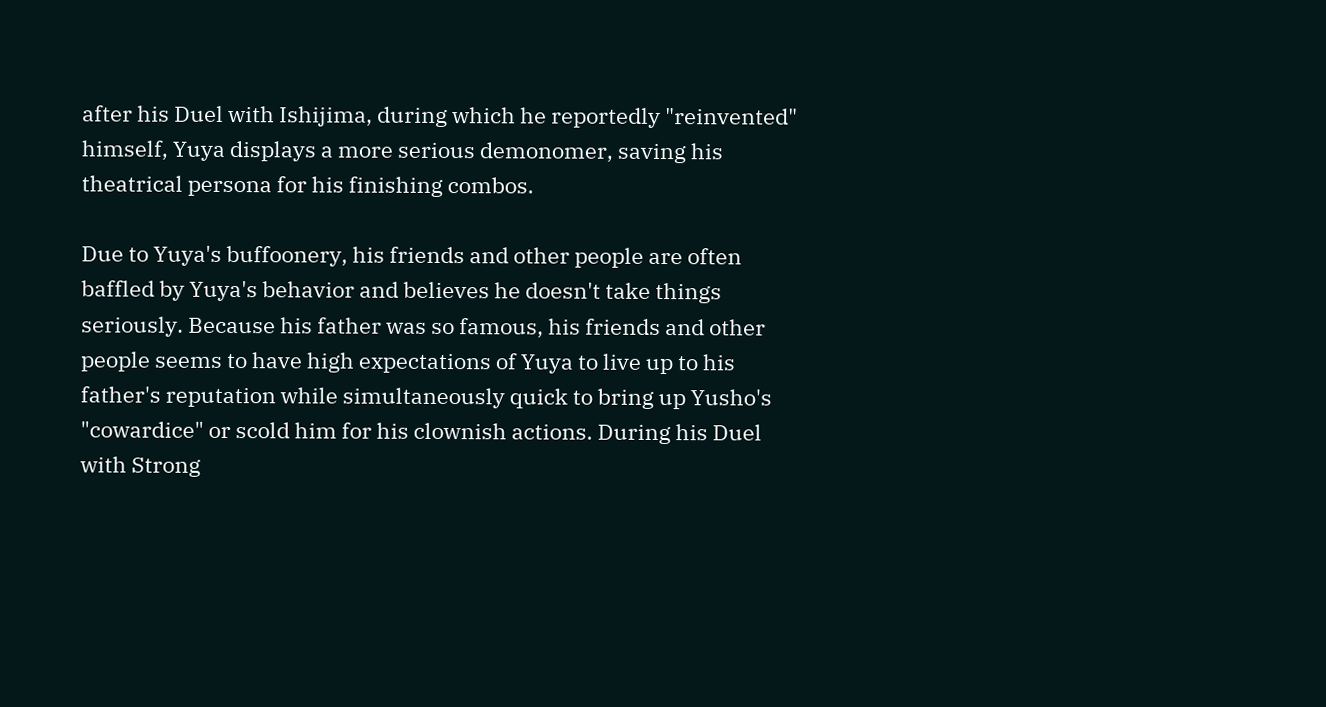after his Duel with Ishijima, during which he reportedly "reinvented" himself, Yuya displays a more serious demonomer, saving his theatrical persona for his finishing combos.

Due to Yuya's buffoonery, his friends and other people are often baffled by Yuya's behavior and believes he doesn't take things seriously. Because his father was so famous, his friends and other people seems to have high expectations of Yuya to live up to his father's reputation while simultaneously quick to bring up Yusho's "cowardice" or scold him for his clownish actions. During his Duel with Strong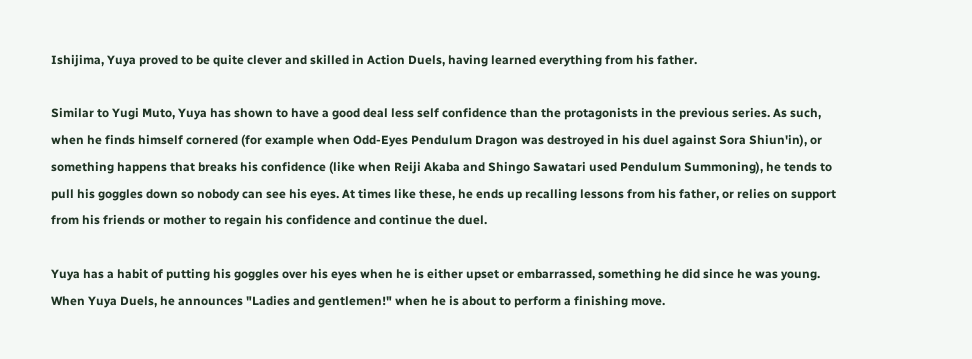Ishijima, Yuya proved to be quite clever and skilled in Action Duels, having learned everything from his father.

Similar to Yugi Muto, Yuya has shown to have a good deal less self confidence than the protagonists in the previous series. As such, when he finds himself cornered (for example when Odd-Eyes Pendulum Dragon was destroyed in his duel against Sora Shiun'in), or something happens that breaks his confidence (like when Reiji Akaba and Shingo Sawatari used Pendulum Summoning), he tends to pull his goggles down so nobody can see his eyes. At times like these, he ends up recalling lessons from his father, or relies on support from his friends or mother to regain his confidence and continue the duel.

Yuya has a habit of putting his goggles over his eyes when he is either upset or embarrassed, something he did since he was young. When Yuya Duels, he announces "Ladies and gentlemen!" when he is about to perform a finishing move.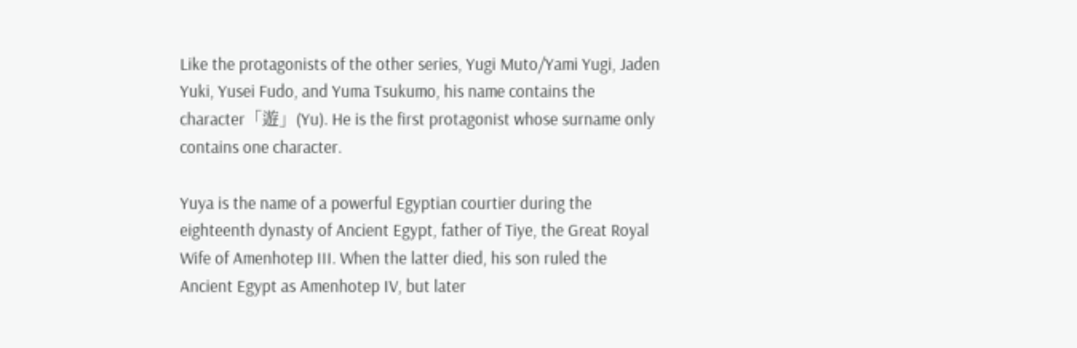Like the protagonists of the other series, Yugi Muto/Yami Yugi, Jaden Yuki, Yusei Fudo, and Yuma Tsukumo, his name contains the character「遊」(Yu). He is the first protagonist whose surname only contains one character.

Yuya is the name of a powerful Egyptian courtier during the eighteenth dynasty of Ancient Egypt, father of Tiye, the Great Royal Wife of Amenhotep III. When the latter died, his son ruled the Ancient Egypt as Amenhotep IV, but later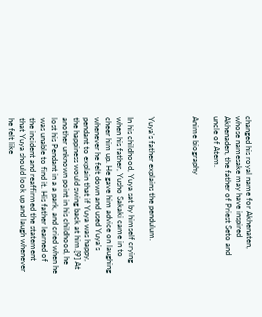changed his royal name for Akhenaten, whose namesake may have inspired Akhenaden, the father of Priest Seto and uncle of Atem.

Anime biography



Yuya's father explains the pendulum.

In his childhood, Yuya sat by himself crying when his father, Yusho Sakaki came in to cheer him up. He gave him advice on laughing whenever he felt down and used Yuya's pendant to explain that if Yuya was happy, the happiness would swing back at him.[9] At another unknown point in his childhood, he lost his Pendant in a a park, and cried when he was unable to find it. His father learned of the incident and reaffirmed the statement that Yuya should look up and laugh whenever he felt like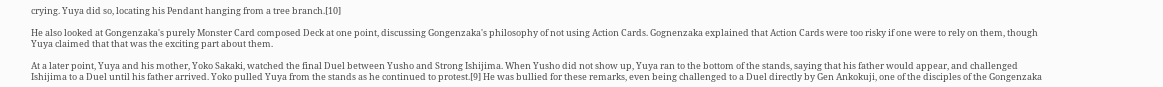crying. Yuya did so, locating his Pendant hanging from a tree branch.[10]

He also looked at Gongenzaka's purely Monster Card composed Deck at one point, discussing Gongenzaka's philosophy of not using Action Cards. Gognenzaka explained that Action Cards were too risky if one were to rely on them, though Yuya claimed that that was the exciting part about them.

At a later point, Yuya and his mother, Yoko Sakaki, watched the final Duel between Yusho and Strong Ishijima. When Yusho did not show up, Yuya ran to the bottom of the stands, saying that his father would appear, and challenged Ishijima to a Duel until his father arrived. Yoko pulled Yuya from the stands as he continued to protest.[9] He was bullied for these remarks, even being challenged to a Duel directly by Gen Ankokuji, one of the disciples of the Gongenzaka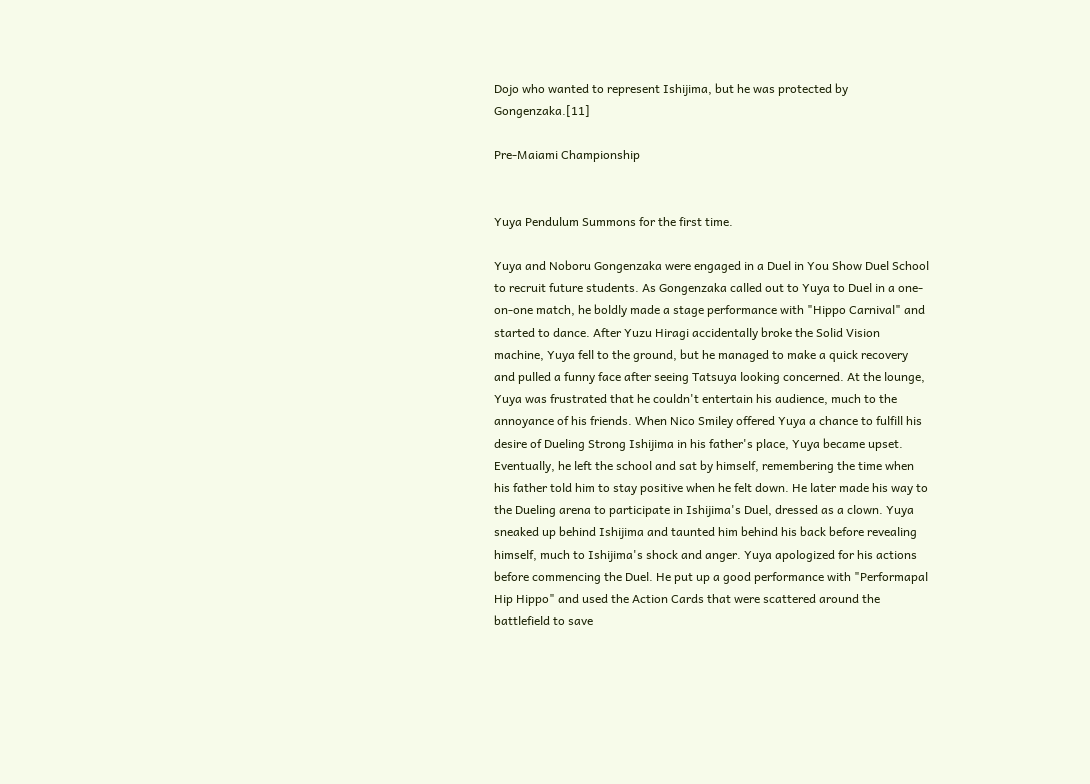Dojo who wanted to represent Ishijima, but he was protected by Gongenzaka.[11]

Pre-Maiami Championship


Yuya Pendulum Summons for the first time.

Yuya and Noboru Gongenzaka were engaged in a Duel in You Show Duel School to recruit future students. As Gongenzaka called out to Yuya to Duel in a one-on-one match, he boldly made a stage performance with "Hippo Carnival" and started to dance. After Yuzu Hiragi accidentally broke the Solid Vision machine, Yuya fell to the ground, but he managed to make a quick recovery and pulled a funny face after seeing Tatsuya looking concerned. At the lounge, Yuya was frustrated that he couldn't entertain his audience, much to the annoyance of his friends. When Nico Smiley offered Yuya a chance to fulfill his desire of Dueling Strong Ishijima in his father's place, Yuya became upset. Eventually, he left the school and sat by himself, remembering the time when his father told him to stay positive when he felt down. He later made his way to the Dueling arena to participate in Ishijima's Duel, dressed as a clown. Yuya sneaked up behind Ishijima and taunted him behind his back before revealing himself, much to Ishijima's shock and anger. Yuya apologized for his actions before commencing the Duel. He put up a good performance with "Performapal Hip Hippo" and used the Action Cards that were scattered around the battlefield to save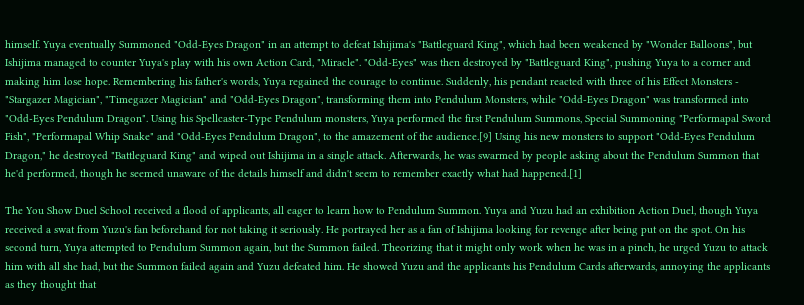himself. Yuya eventually Summoned "Odd-Eyes Dragon" in an attempt to defeat Ishijima's "Battleguard King", which had been weakened by "Wonder Balloons", but Ishijima managed to counter Yuya's play with his own Action Card, "Miracle". "Odd-Eyes" was then destroyed by "Battleguard King", pushing Yuya to a corner and making him lose hope. Remembering his father's words, Yuya regained the courage to continue. Suddenly, his pendant reacted with three of his Effect Monsters - "Stargazer Magician", "Timegazer Magician" and "Odd-Eyes Dragon", transforming them into Pendulum Monsters, while "Odd-Eyes Dragon" was transformed into "Odd-Eyes Pendulum Dragon". Using his Spellcaster-Type Pendulum monsters, Yuya performed the first Pendulum Summons, Special Summoning "Performapal Sword Fish", "Performapal Whip Snake" and "Odd-Eyes Pendulum Dragon", to the amazement of the audience.[9] Using his new monsters to support "Odd-Eyes Pendulum Dragon," he destroyed "Battleguard King" and wiped out Ishijima in a single attack. Afterwards, he was swarmed by people asking about the Pendulum Summon that he'd performed, though he seemed unaware of the details himself and didn't seem to remember exactly what had happened.[1]

The You Show Duel School received a flood of applicants, all eager to learn how to Pendulum Summon. Yuya and Yuzu had an exhibition Action Duel, though Yuya received a swat from Yuzu's fan beforehand for not taking it seriously. He portrayed her as a fan of Ishijima looking for revenge after being put on the spot. On his second turn, Yuya attempted to Pendulum Summon again, but the Summon failed. Theorizing that it might only work when he was in a pinch, he urged Yuzu to attack him with all she had, but the Summon failed again and Yuzu defeated him. He showed Yuzu and the applicants his Pendulum Cards afterwards, annoying the applicants as they thought that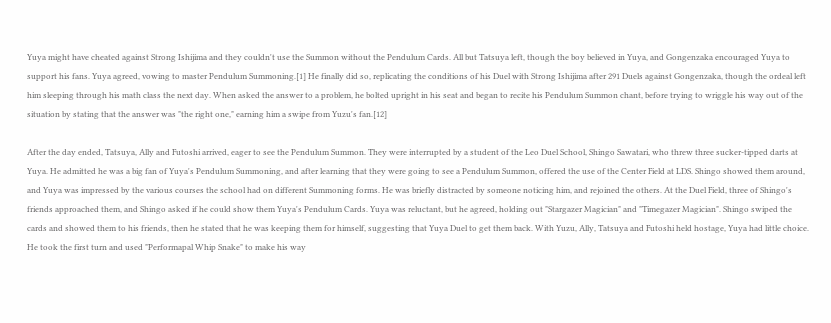Yuya might have cheated against Strong Ishijima and they couldn't use the Summon without the Pendulum Cards. All but Tatsuya left, though the boy believed in Yuya, and Gongenzaka encouraged Yuya to support his fans. Yuya agreed, vowing to master Pendulum Summoning.[1] He finally did so, replicating the conditions of his Duel with Strong Ishijima after 291 Duels against Gongenzaka, though the ordeal left him sleeping through his math class the next day. When asked the answer to a problem, he bolted upright in his seat and began to recite his Pendulum Summon chant, before trying to wriggle his way out of the situation by stating that the answer was "the right one," earning him a swipe from Yuzu's fan.[12]

After the day ended, Tatsuya, Ally and Futoshi arrived, eager to see the Pendulum Summon. They were interrupted by a student of the Leo Duel School, Shingo Sawatari, who threw three sucker-tipped darts at Yuya. He admitted he was a big fan of Yuya's Pendulum Summoning, and after learning that they were going to see a Pendulum Summon, offered the use of the Center Field at LDS. Shingo showed them around, and Yuya was impressed by the various courses the school had on different Summoning forms. He was briefly distracted by someone noticing him, and rejoined the others. At the Duel Field, three of Shingo's friends approached them, and Shingo asked if he could show them Yuya's Pendulum Cards. Yuya was reluctant, but he agreed, holding out "Stargazer Magician" and "Timegazer Magician". Shingo swiped the cards and showed them to his friends, then he stated that he was keeping them for himself, suggesting that Yuya Duel to get them back. With Yuzu, Ally, Tatsuya and Futoshi held hostage, Yuya had little choice. He took the first turn and used "Performapal Whip Snake" to make his way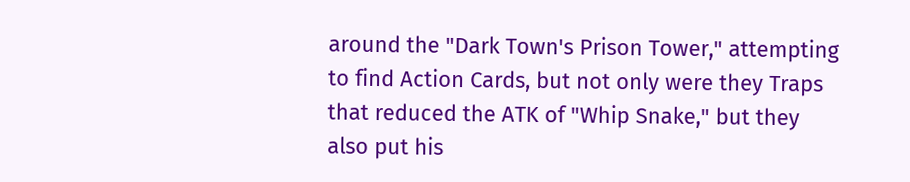around the "Dark Town's Prison Tower," attempting to find Action Cards, but not only were they Traps that reduced the ATK of "Whip Snake," but they also put his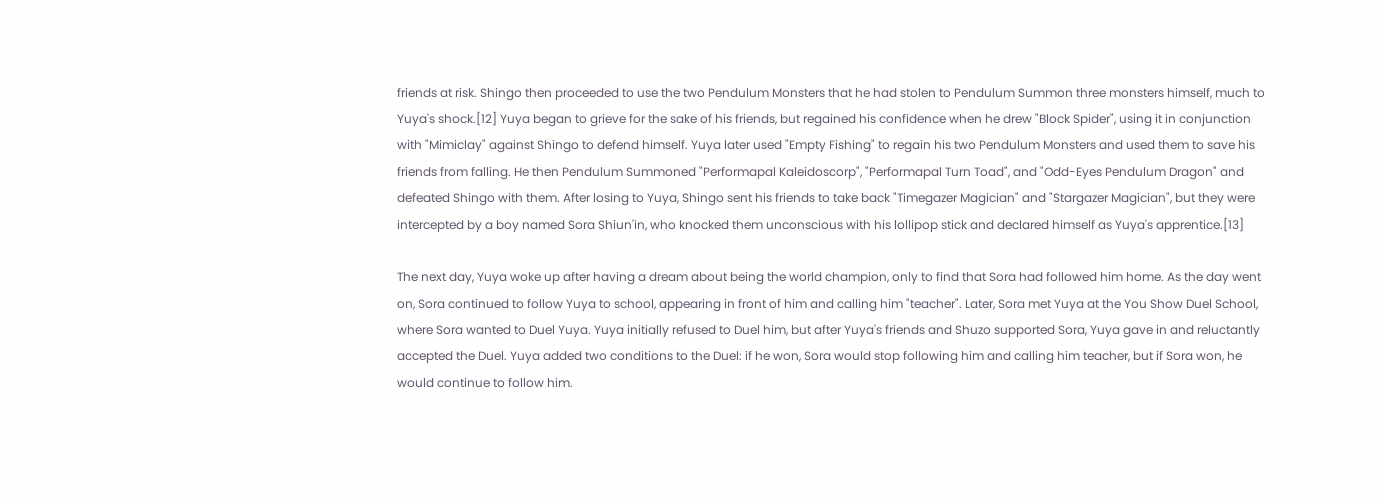friends at risk. Shingo then proceeded to use the two Pendulum Monsters that he had stolen to Pendulum Summon three monsters himself, much to Yuya's shock.[12] Yuya began to grieve for the sake of his friends, but regained his confidence when he drew "Block Spider", using it in conjunction with "Mimiclay" against Shingo to defend himself. Yuya later used "Empty Fishing" to regain his two Pendulum Monsters and used them to save his friends from falling. He then Pendulum Summoned "Performapal Kaleidoscorp", "Performapal Turn Toad", and "Odd-Eyes Pendulum Dragon" and defeated Shingo with them. After losing to Yuya, Shingo sent his friends to take back "Timegazer Magician" and "Stargazer Magician", but they were intercepted by a boy named Sora Shiun'in, who knocked them unconscious with his lollipop stick and declared himself as Yuya's apprentice.[13]

The next day, Yuya woke up after having a dream about being the world champion, only to find that Sora had followed him home. As the day went on, Sora continued to follow Yuya to school, appearing in front of him and calling him "teacher". Later, Sora met Yuya at the You Show Duel School, where Sora wanted to Duel Yuya. Yuya initially refused to Duel him, but after Yuya's friends and Shuzo supported Sora, Yuya gave in and reluctantly accepted the Duel. Yuya added two conditions to the Duel: if he won, Sora would stop following him and calling him teacher, but if Sora won, he would continue to follow him.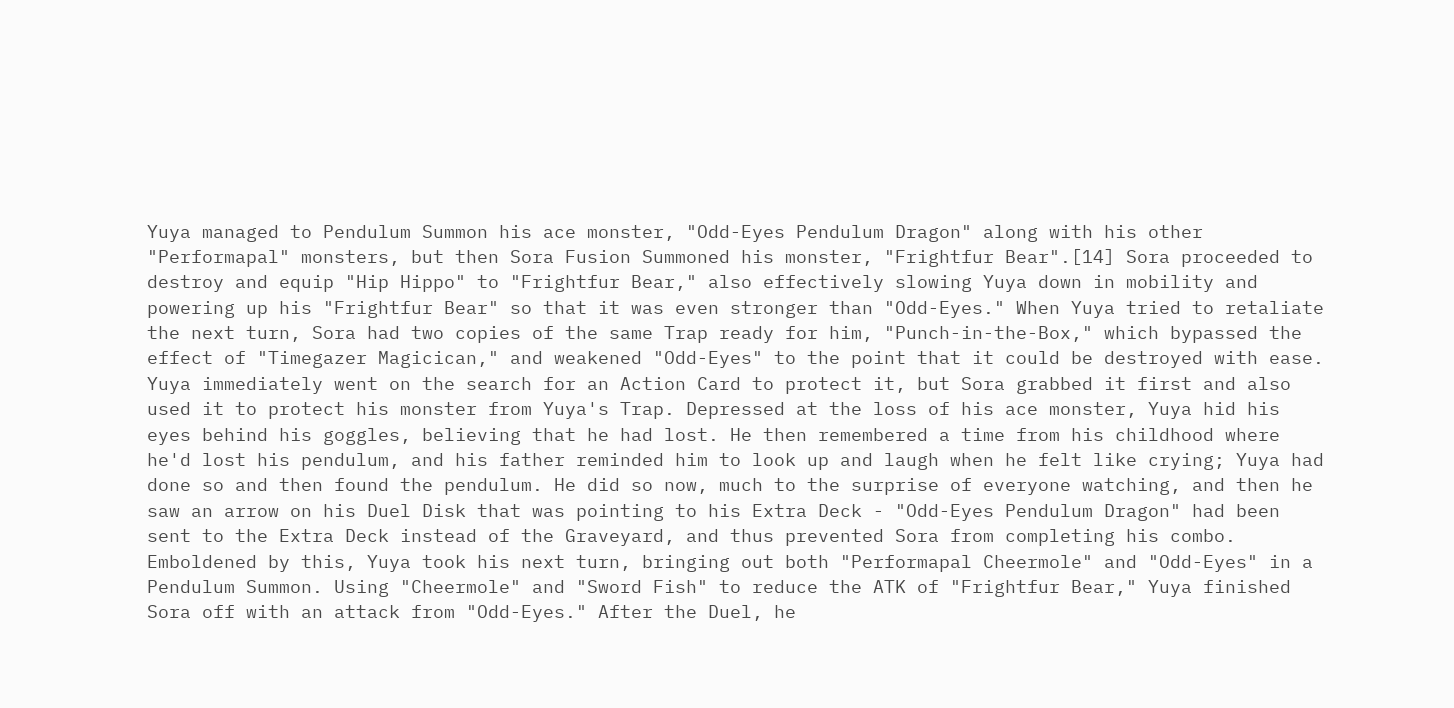Yuya managed to Pendulum Summon his ace monster, "Odd-Eyes Pendulum Dragon" along with his other "Performapal" monsters, but then Sora Fusion Summoned his monster, "Frightfur Bear".[14] Sora proceeded to destroy and equip "Hip Hippo" to "Frightfur Bear," also effectively slowing Yuya down in mobility and powering up his "Frightfur Bear" so that it was even stronger than "Odd-Eyes." When Yuya tried to retaliate the next turn, Sora had two copies of the same Trap ready for him, "Punch-in-the-Box," which bypassed the effect of "Timegazer Magicican," and weakened "Odd-Eyes" to the point that it could be destroyed with ease. Yuya immediately went on the search for an Action Card to protect it, but Sora grabbed it first and also used it to protect his monster from Yuya's Trap. Depressed at the loss of his ace monster, Yuya hid his eyes behind his goggles, believing that he had lost. He then remembered a time from his childhood where he'd lost his pendulum, and his father reminded him to look up and laugh when he felt like crying; Yuya had done so and then found the pendulum. He did so now, much to the surprise of everyone watching, and then he saw an arrow on his Duel Disk that was pointing to his Extra Deck - "Odd-Eyes Pendulum Dragon" had been sent to the Extra Deck instead of the Graveyard, and thus prevented Sora from completing his combo. Emboldened by this, Yuya took his next turn, bringing out both "Performapal Cheermole" and "Odd-Eyes" in a Pendulum Summon. Using "Cheermole" and "Sword Fish" to reduce the ATK of "Frightfur Bear," Yuya finished Sora off with an attack from "Odd-Eyes." After the Duel, he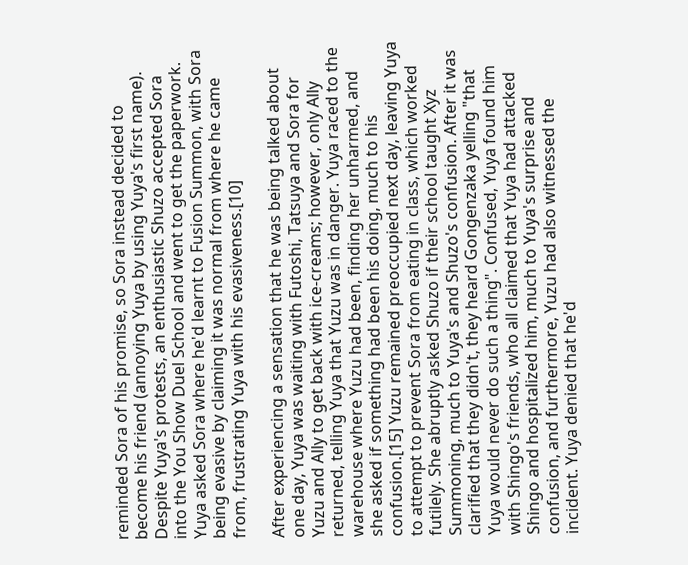reminded Sora of his promise, so Sora instead decided to become his friend (annoying Yuya by using Yuya's first name). Despite Yuya's protests, an enthusiastic Shuzo accepted Sora into the You Show Duel School and went to get the paperwork. Yuya asked Sora where he'd learnt to Fusion Summon, with Sora being evasive by claiming it was normal from where he came from, frustrating Yuya with his evasiveness.[10]

After experiencing a sensation that he was being talked about one day, Yuya was waiting with Futoshi, Tatsuya and Sora for Yuzu and Ally to get back with ice-creams; however, only Ally returned, telling Yuya that Yuzu was in danger. Yuya raced to the warehouse where Yuzu had been, finding her unharmed, and she asked if something had been his doing, much to his confusion.[15] Yuzu remained preoccupied next day, leaving Yuya to attempt to prevent Sora from eating in class, which worked futilely. She abruptly asked Shuzo if their school taught Xyz Summoning, much to Yuya's and Shuzo's confusion. After it was clarified that they didn't, they heard Gongenzaka yelling "that Yuya would never do such a thing". Confused, Yuya found him with Shingo's friends, who all claimed that Yuya had attacked Shingo and hospitalized him, much to Yuya's surprise and confusion, and furthermore, Yuzu had also witnessed the incident. Yuya denied that he'd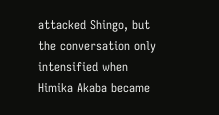attacked Shingo, but the conversation only intensified when Himika Akaba became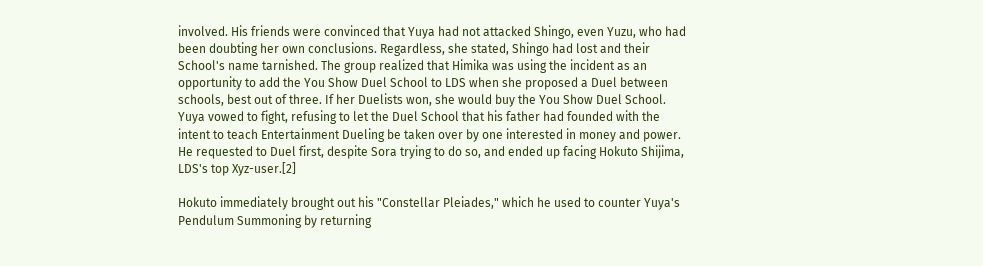involved. His friends were convinced that Yuya had not attacked Shingo, even Yuzu, who had been doubting her own conclusions. Regardless, she stated, Shingo had lost and their School's name tarnished. The group realized that Himika was using the incident as an opportunity to add the You Show Duel School to LDS when she proposed a Duel between schools, best out of three. If her Duelists won, she would buy the You Show Duel School. Yuya vowed to fight, refusing to let the Duel School that his father had founded with the intent to teach Entertainment Dueling be taken over by one interested in money and power. He requested to Duel first, despite Sora trying to do so, and ended up facing Hokuto Shijima, LDS's top Xyz-user.[2]

Hokuto immediately brought out his "Constellar Pleiades," which he used to counter Yuya's Pendulum Summoning by returning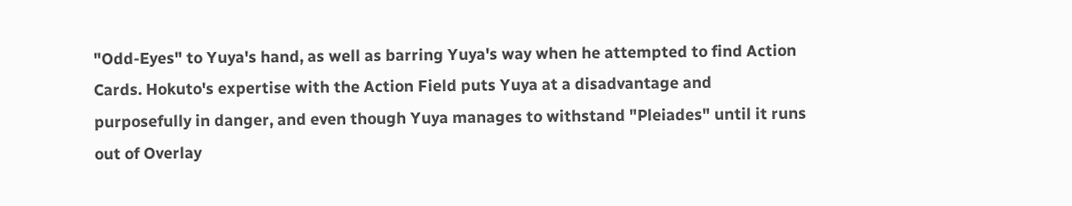"Odd-Eyes" to Yuya's hand, as well as barring Yuya's way when he attempted to find Action Cards. Hokuto's expertise with the Action Field puts Yuya at a disadvantage and purposefully in danger, and even though Yuya manages to withstand "Pleiades" until it runs out of Overlay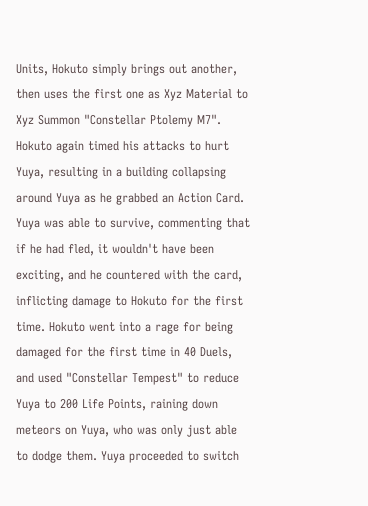Units, Hokuto simply brings out another, then uses the first one as Xyz Material to Xyz Summon "Constellar Ptolemy M7". Hokuto again timed his attacks to hurt Yuya, resulting in a building collapsing around Yuya as he grabbed an Action Card. Yuya was able to survive, commenting that if he had fled, it wouldn't have been exciting, and he countered with the card, inflicting damage to Hokuto for the first time. Hokuto went into a rage for being damaged for the first time in 40 Duels, and used "Constellar Tempest" to reduce Yuya to 200 Life Points, raining down meteors on Yuya, who was only just able to dodge them. Yuya proceeded to switch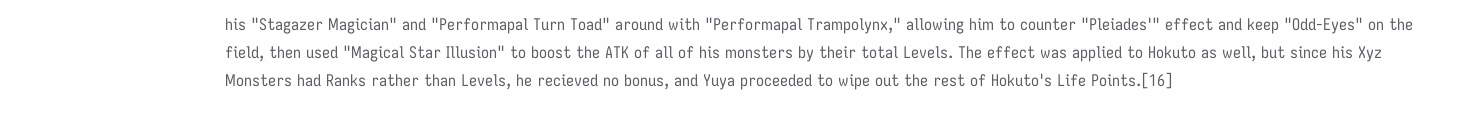his "Stagazer Magician" and "Performapal Turn Toad" around with "Performapal Trampolynx," allowing him to counter "Pleiades'" effect and keep "Odd-Eyes" on the field, then used "Magical Star Illusion" to boost the ATK of all of his monsters by their total Levels. The effect was applied to Hokuto as well, but since his Xyz Monsters had Ranks rather than Levels, he recieved no bonus, and Yuya proceeded to wipe out the rest of Hokuto's Life Points.[16]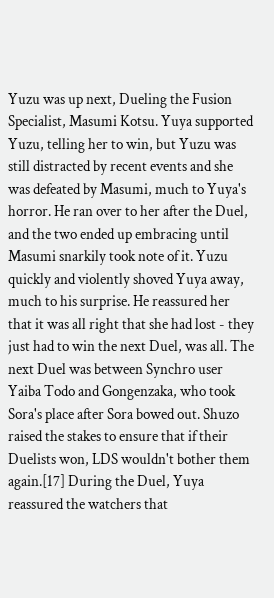Yuzu was up next, Dueling the Fusion Specialist, Masumi Kotsu. Yuya supported Yuzu, telling her to win, but Yuzu was still distracted by recent events and she was defeated by Masumi, much to Yuya's horror. He ran over to her after the Duel, and the two ended up embracing until Masumi snarkily took note of it. Yuzu quickly and violently shoved Yuya away, much to his surprise. He reassured her that it was all right that she had lost - they just had to win the next Duel, was all. The next Duel was between Synchro user Yaiba Todo and Gongenzaka, who took Sora's place after Sora bowed out. Shuzo raised the stakes to ensure that if their Duelists won, LDS wouldn't bother them again.[17] During the Duel, Yuya reassured the watchers that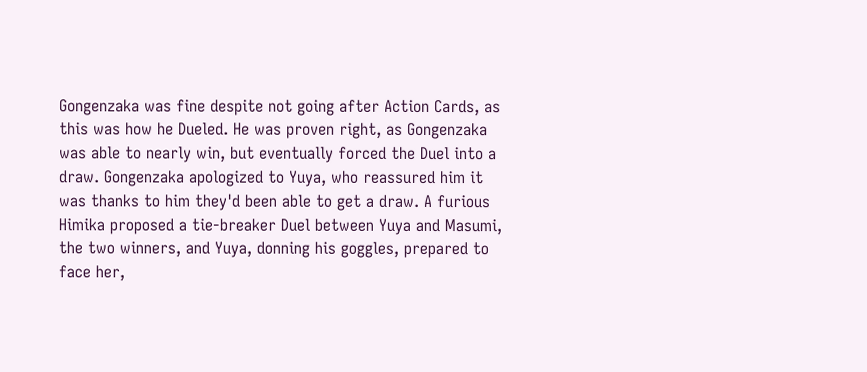Gongenzaka was fine despite not going after Action Cards, as this was how he Dueled. He was proven right, as Gongenzaka was able to nearly win, but eventually forced the Duel into a draw. Gongenzaka apologized to Yuya, who reassured him it was thanks to him they'd been able to get a draw. A furious Himika proposed a tie-breaker Duel between Yuya and Masumi, the two winners, and Yuya, donning his goggles, prepared to face her,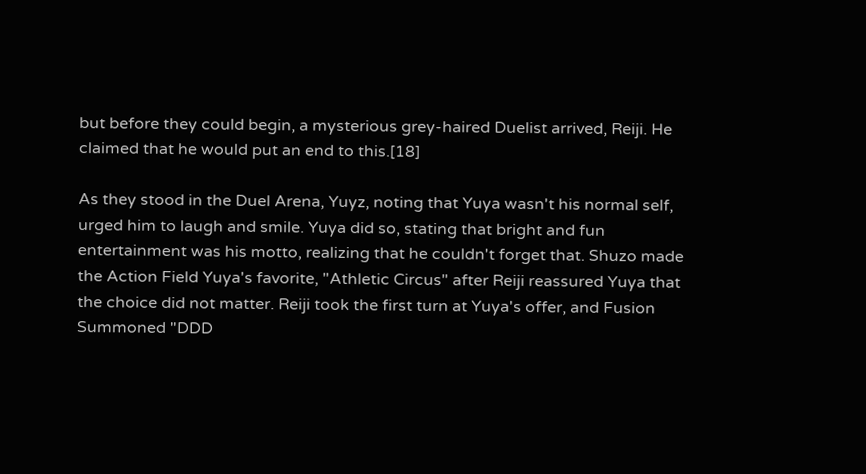but before they could begin, a mysterious grey-haired Duelist arrived, Reiji. He claimed that he would put an end to this.[18]

As they stood in the Duel Arena, Yuyz, noting that Yuya wasn't his normal self, urged him to laugh and smile. Yuya did so, stating that bright and fun entertainment was his motto, realizing that he couldn't forget that. Shuzo made the Action Field Yuya's favorite, "Athletic Circus" after Reiji reassured Yuya that the choice did not matter. Reiji took the first turn at Yuya's offer, and Fusion Summoned "DDD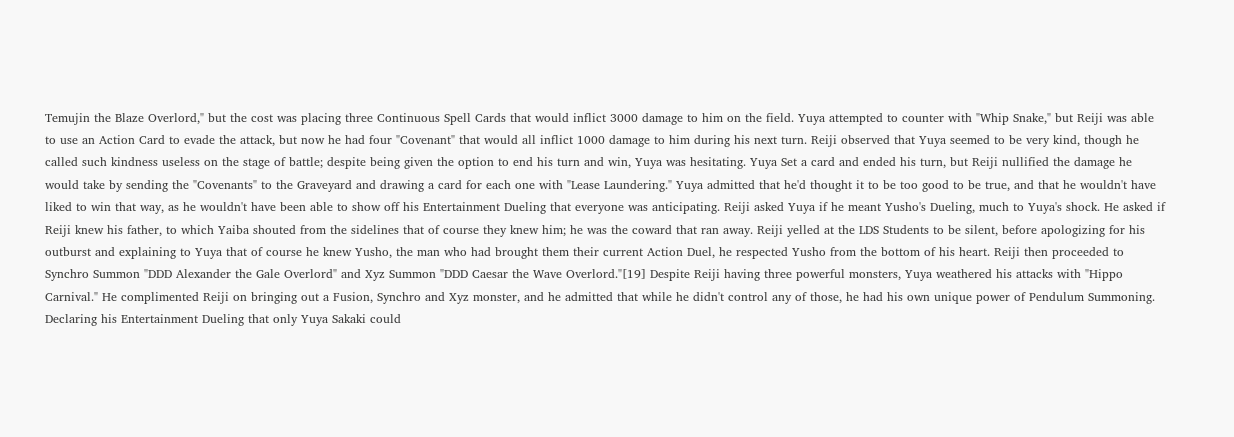Temujin the Blaze Overlord," but the cost was placing three Continuous Spell Cards that would inflict 3000 damage to him on the field. Yuya attempted to counter with "Whip Snake," but Reiji was able to use an Action Card to evade the attack, but now he had four "Covenant" that would all inflict 1000 damage to him during his next turn. Reiji observed that Yuya seemed to be very kind, though he called such kindness useless on the stage of battle; despite being given the option to end his turn and win, Yuya was hesitating. Yuya Set a card and ended his turn, but Reiji nullified the damage he would take by sending the "Covenants" to the Graveyard and drawing a card for each one with "Lease Laundering." Yuya admitted that he'd thought it to be too good to be true, and that he wouldn't have liked to win that way, as he wouldn't have been able to show off his Entertainment Dueling that everyone was anticipating. Reiji asked Yuya if he meant Yusho's Dueling, much to Yuya's shock. He asked if Reiji knew his father, to which Yaiba shouted from the sidelines that of course they knew him; he was the coward that ran away. Reiji yelled at the LDS Students to be silent, before apologizing for his outburst and explaining to Yuya that of course he knew Yusho, the man who had brought them their current Action Duel, he respected Yusho from the bottom of his heart. Reiji then proceeded to Synchro Summon "DDD Alexander the Gale Overlord" and Xyz Summon "DDD Caesar the Wave Overlord."[19] Despite Reiji having three powerful monsters, Yuya weathered his attacks with "Hippo Carnival." He complimented Reiji on bringing out a Fusion, Synchro and Xyz monster, and he admitted that while he didn't control any of those, he had his own unique power of Pendulum Summoning. Declaring his Entertainment Dueling that only Yuya Sakaki could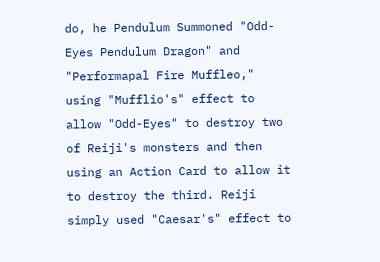do, he Pendulum Summoned "Odd-Eyes Pendulum Dragon" and "Performapal Fire Muffleo," using "Mufflio's" effect to allow "Odd-Eyes" to destroy two of Reiji's monsters and then using an Action Card to allow it to destroy the third. Reiji simply used "Caesar's" effect to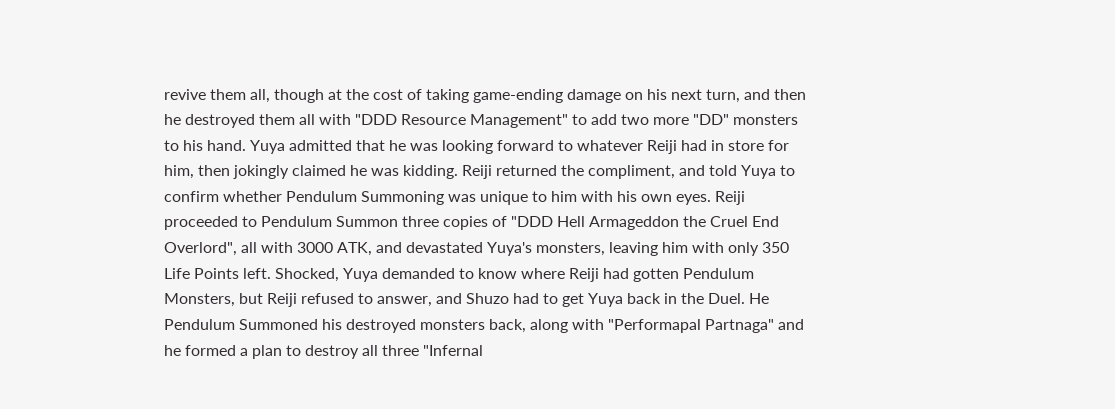revive them all, though at the cost of taking game-ending damage on his next turn, and then he destroyed them all with "DDD Resource Management" to add two more "DD" monsters to his hand. Yuya admitted that he was looking forward to whatever Reiji had in store for him, then jokingly claimed he was kidding. Reiji returned the compliment, and told Yuya to confirm whether Pendulum Summoning was unique to him with his own eyes. Reiji proceeded to Pendulum Summon three copies of "DDD Hell Armageddon the Cruel End Overlord", all with 3000 ATK, and devastated Yuya's monsters, leaving him with only 350 Life Points left. Shocked, Yuya demanded to know where Reiji had gotten Pendulum Monsters, but Reiji refused to answer, and Shuzo had to get Yuya back in the Duel. He Pendulum Summoned his destroyed monsters back, along with "Performapal Partnaga" and he formed a plan to destroy all three "Infernal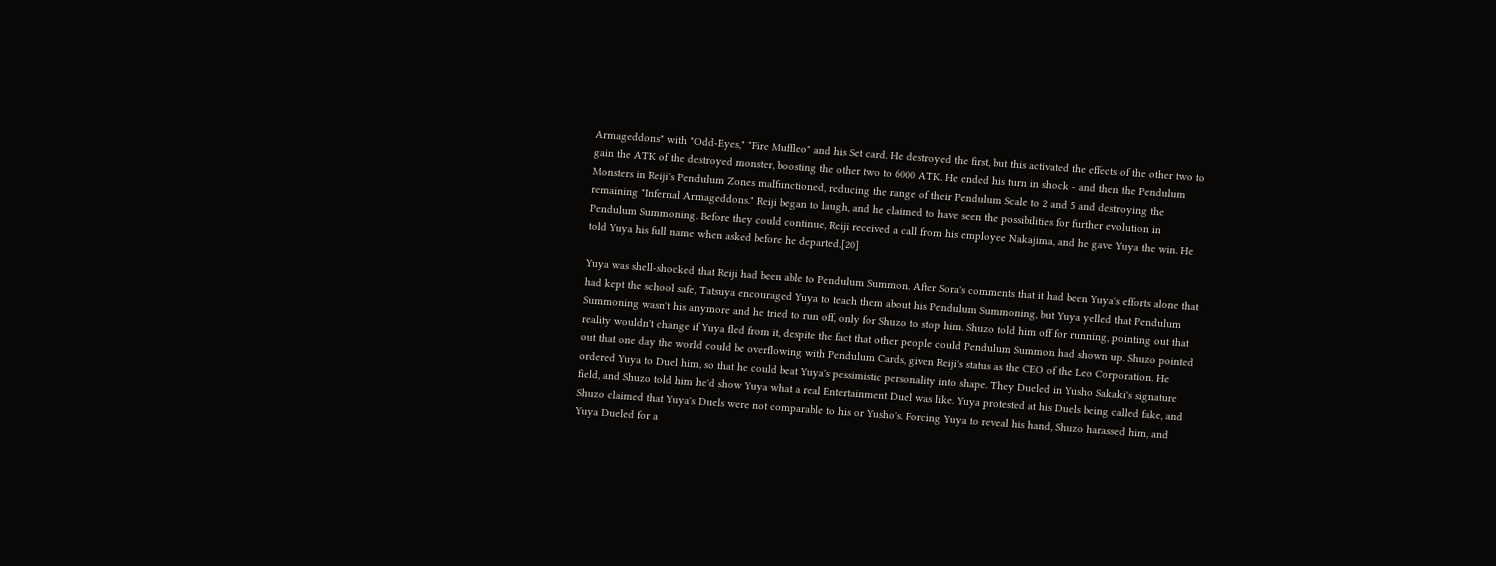Armageddons" with "Odd-Eyes," "Fire Muffleo" and his Set card. He destroyed the first, but this activated the effects of the other two to gain the ATK of the destroyed monster, boosting the other two to 6000 ATK. He ended his turn in shock - and then the Pendulum Monsters in Reiji's Pendulum Zones malfunctioned, reducing the range of their Pendulum Scale to 2 and 5 and destroying the remaining "Infernal Armageddons." Reiji began to laugh, and he claimed to have seen the possibilities for further evolution in Pendulum Summoning. Before they could continue, Reiji received a call from his employee Nakajima, and he gave Yuya the win. He told Yuya his full name when asked before he departed.[20]

Yuya was shell-shocked that Reiji had been able to Pendulum Summon. After Sora's comments that it had been Yuya's efforts alone that had kept the school safe, Tatsuya encouraged Yuya to teach them about his Pendulum Summoning, but Yuya yelled that Pendulum Summoning wasn't his anymore and he tried to run off, only for Shuzo to stop him. Shuzo told him off for running, pointing out that reality wouldn't change if Yuya fled from it, despite the fact that other people could Pendulum Summon had shown up. Shuzo pointed out that one day the world could be overflowing with Pendulum Cards, given Reiji's status as the CEO of the Leo Corporation. He ordered Yuya to Duel him, so that he could beat Yuya's pessimistic personality into shape. They Dueled in Yusho Sakaki's signature field, and Shuzo told him he'd show Yuya what a real Entertainment Duel was like. Yuya protested at his Duels being called fake, and Shuzo claimed that Yuya's Duels were not comparable to his or Yusho's. Forcing Yuya to reveal his hand, Shuzo harassed him, and Yuya Dueled for a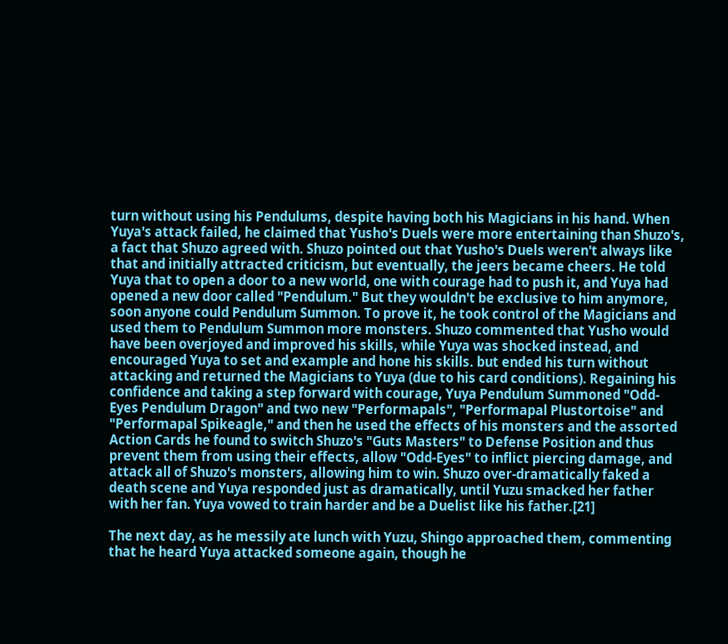turn without using his Pendulums, despite having both his Magicians in his hand. When Yuya's attack failed, he claimed that Yusho's Duels were more entertaining than Shuzo's, a fact that Shuzo agreed with. Shuzo pointed out that Yusho's Duels weren't always like that and initially attracted criticism, but eventually, the jeers became cheers. He told Yuya that to open a door to a new world, one with courage had to push it, and Yuya had opened a new door called "Pendulum." But they wouldn't be exclusive to him anymore, soon anyone could Pendulum Summon. To prove it, he took control of the Magicians and used them to Pendulum Summon more monsters. Shuzo commented that Yusho would have been overjoyed and improved his skills, while Yuya was shocked instead, and encouraged Yuya to set and example and hone his skills. but ended his turn without attacking and returned the Magicians to Yuya (due to his card conditions). Regaining his confidence and taking a step forward with courage, Yuya Pendulum Summoned "Odd-Eyes Pendulum Dragon" and two new "Performapals", "Performapal Plustortoise" and "Performapal Spikeagle," and then he used the effects of his monsters and the assorted Action Cards he found to switch Shuzo's "Guts Masters" to Defense Position and thus prevent them from using their effects, allow "Odd-Eyes" to inflict piercing damage, and attack all of Shuzo's monsters, allowing him to win. Shuzo over-dramatically faked a death scene and Yuya responded just as dramatically, until Yuzu smacked her father with her fan. Yuya vowed to train harder and be a Duelist like his father.[21]

The next day, as he messily ate lunch with Yuzu, Shingo approached them, commenting that he heard Yuya attacked someone again, though he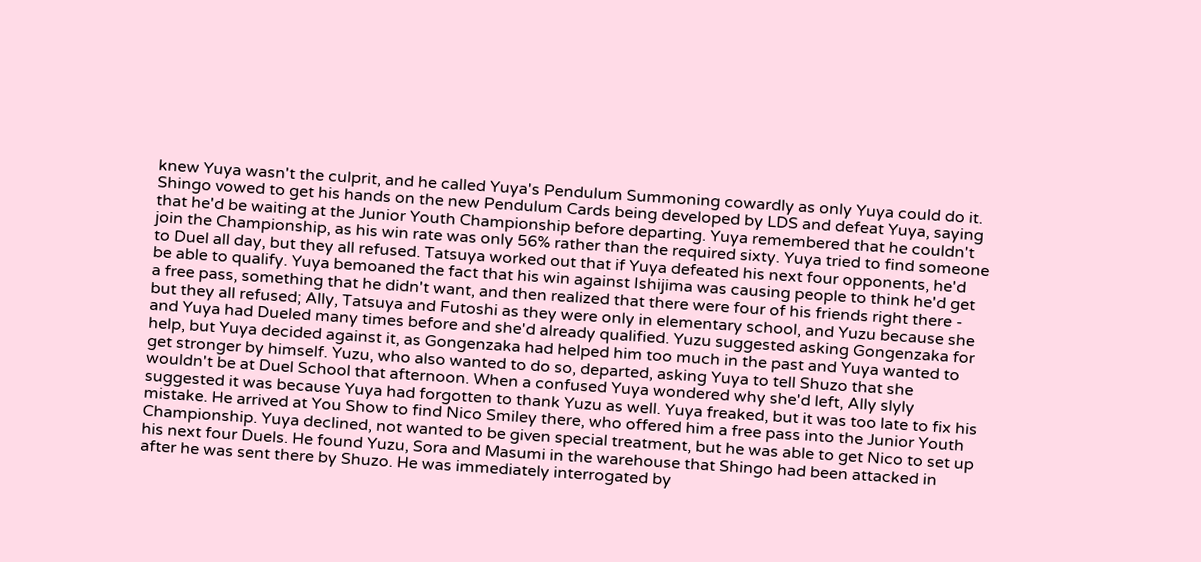knew Yuya wasn't the culprit, and he called Yuya's Pendulum Summoning cowardly as only Yuya could do it. Shingo vowed to get his hands on the new Pendulum Cards being developed by LDS and defeat Yuya, saying that he'd be waiting at the Junior Youth Championship before departing. Yuya remembered that he couldn't join the Championship, as his win rate was only 56% rather than the required sixty. Yuya tried to find someone to Duel all day, but they all refused. Tatsuya worked out that if Yuya defeated his next four opponents, he'd be able to qualify. Yuya bemoaned the fact that his win against Ishijima was causing people to think he'd get a free pass, something that he didn't want, and then realized that there were four of his friends right there - but they all refused; Ally, Tatsuya and Futoshi as they were only in elementary school, and Yuzu because she and Yuya had Dueled many times before and she'd already qualified. Yuzu suggested asking Gongenzaka for help, but Yuya decided against it, as Gongenzaka had helped him too much in the past and Yuya wanted to get stronger by himself. Yuzu, who also wanted to do so, departed, asking Yuya to tell Shuzo that she wouldn't be at Duel School that afternoon. When a confused Yuya wondered why she'd left, Ally slyly suggested it was because Yuya had forgotten to thank Yuzu as well. Yuya freaked, but it was too late to fix his mistake. He arrived at You Show to find Nico Smiley there, who offered him a free pass into the Junior Youth Championship. Yuya declined, not wanted to be given special treatment, but he was able to get Nico to set up his next four Duels. He found Yuzu, Sora and Masumi in the warehouse that Shingo had been attacked in after he was sent there by Shuzo. He was immediately interrogated by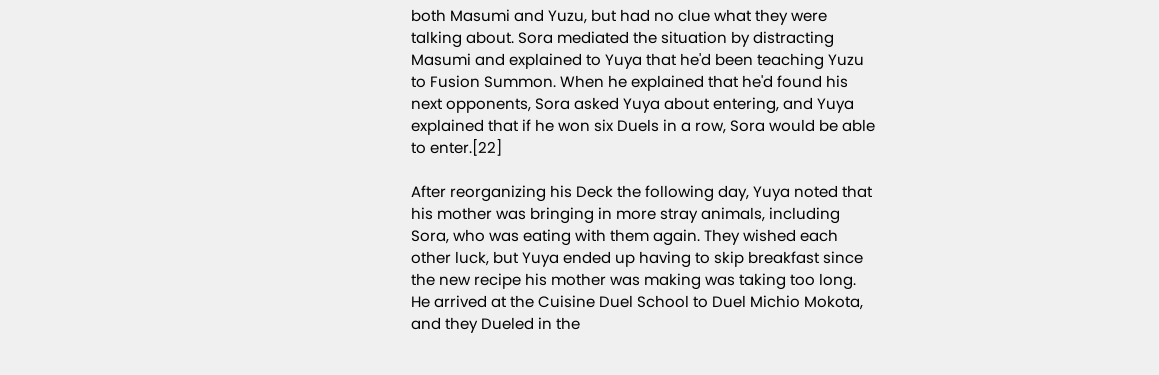both Masumi and Yuzu, but had no clue what they were talking about. Sora mediated the situation by distracting Masumi and explained to Yuya that he'd been teaching Yuzu to Fusion Summon. When he explained that he'd found his next opponents, Sora asked Yuya about entering, and Yuya explained that if he won six Duels in a row, Sora would be able to enter.[22]

After reorganizing his Deck the following day, Yuya noted that his mother was bringing in more stray animals, including Sora, who was eating with them again. They wished each other luck, but Yuya ended up having to skip breakfast since the new recipe his mother was making was taking too long. He arrived at the Cuisine Duel School to Duel Michio Mokota, and they Dueled in the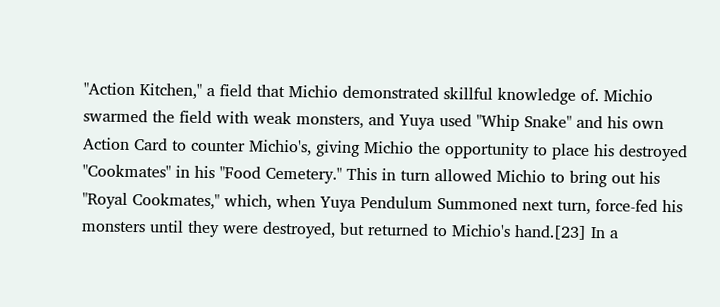"Action Kitchen," a field that Michio demonstrated skillful knowledge of. Michio swarmed the field with weak monsters, and Yuya used "Whip Snake" and his own Action Card to counter Michio's, giving Michio the opportunity to place his destroyed "Cookmates" in his "Food Cemetery." This in turn allowed Michio to bring out his "Royal Cookmates," which, when Yuya Pendulum Summoned next turn, force-fed his monsters until they were destroyed, but returned to Michio's hand.[23] In a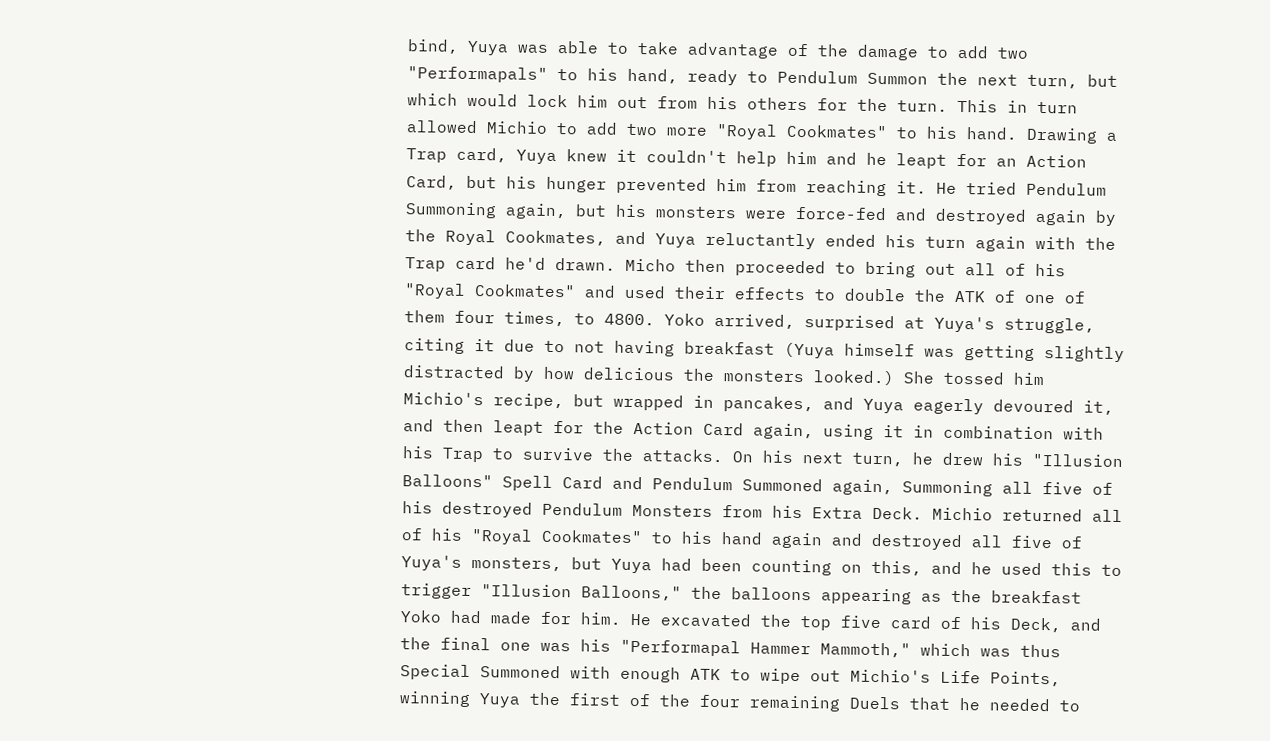bind, Yuya was able to take advantage of the damage to add two "Performapals" to his hand, ready to Pendulum Summon the next turn, but which would lock him out from his others for the turn. This in turn allowed Michio to add two more "Royal Cookmates" to his hand. Drawing a Trap card, Yuya knew it couldn't help him and he leapt for an Action Card, but his hunger prevented him from reaching it. He tried Pendulum Summoning again, but his monsters were force-fed and destroyed again by the Royal Cookmates, and Yuya reluctantly ended his turn again with the Trap card he'd drawn. Micho then proceeded to bring out all of his "Royal Cookmates" and used their effects to double the ATK of one of them four times, to 4800. Yoko arrived, surprised at Yuya's struggle, citing it due to not having breakfast (Yuya himself was getting slightly distracted by how delicious the monsters looked.) She tossed him Michio's recipe, but wrapped in pancakes, and Yuya eagerly devoured it, and then leapt for the Action Card again, using it in combination with his Trap to survive the attacks. On his next turn, he drew his "Illusion Balloons" Spell Card and Pendulum Summoned again, Summoning all five of his destroyed Pendulum Monsters from his Extra Deck. Michio returned all of his "Royal Cookmates" to his hand again and destroyed all five of Yuya's monsters, but Yuya had been counting on this, and he used this to trigger "Illusion Balloons," the balloons appearing as the breakfast Yoko had made for him. He excavated the top five card of his Deck, and the final one was his "Performapal Hammer Mammoth," which was thus Special Summoned with enough ATK to wipe out Michio's Life Points, winning Yuya the first of the four remaining Duels that he needed to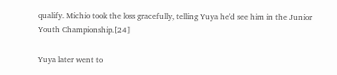qualify. Michio took the loss gracefully, telling Yuya he'd see him in the Junior Youth Championship.[24]

Yuya later went to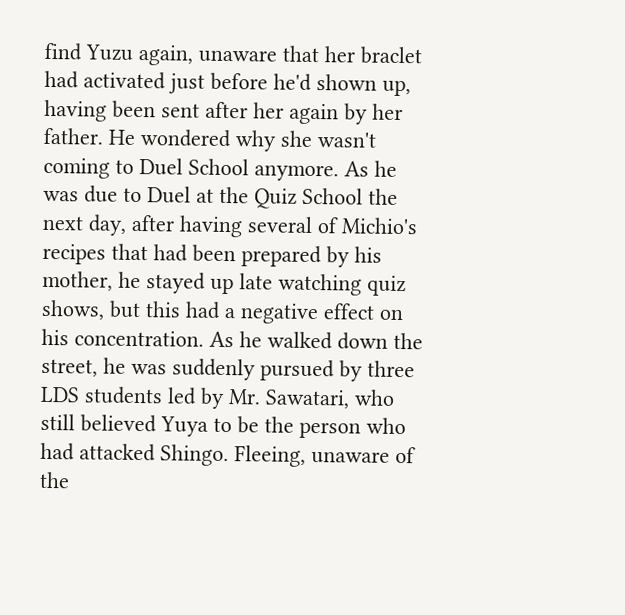find Yuzu again, unaware that her braclet had activated just before he'd shown up, having been sent after her again by her father. He wondered why she wasn't coming to Duel School anymore. As he was due to Duel at the Quiz School the next day, after having several of Michio's recipes that had been prepared by his mother, he stayed up late watching quiz shows, but this had a negative effect on his concentration. As he walked down the street, he was suddenly pursued by three LDS students led by Mr. Sawatari, who still believed Yuya to be the person who had attacked Shingo. Fleeing, unaware of the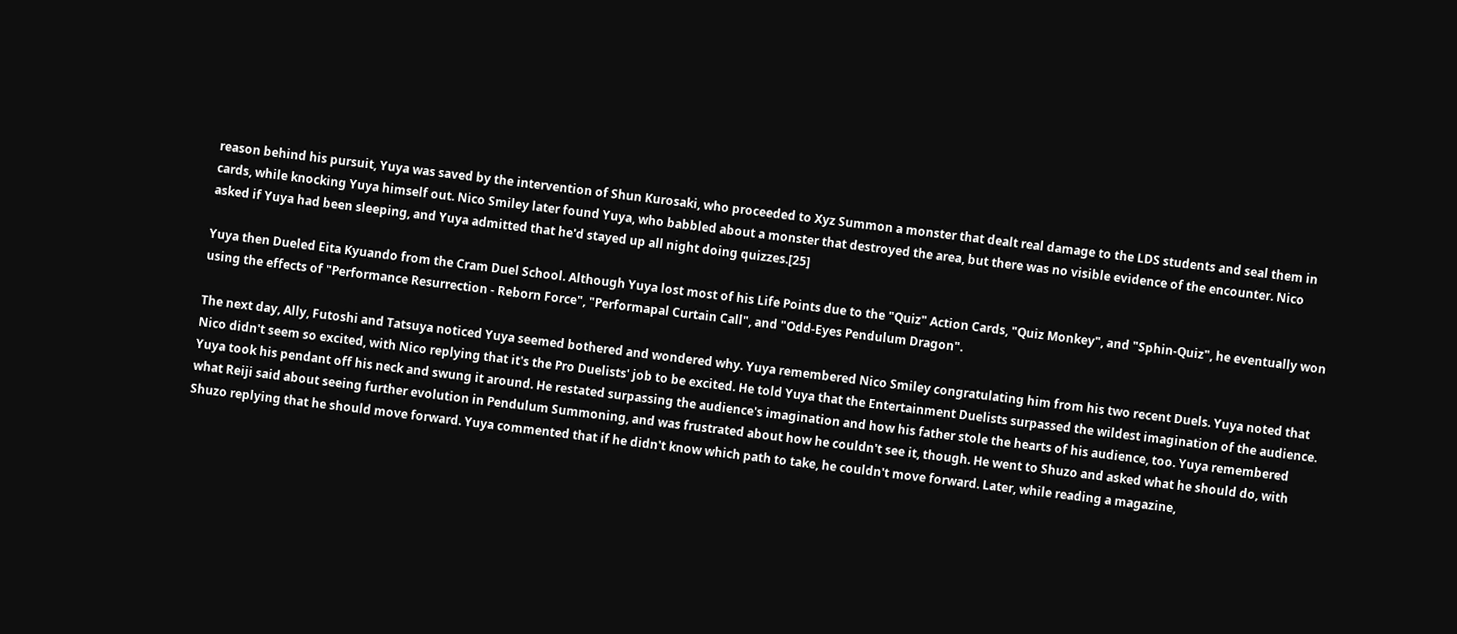reason behind his pursuit, Yuya was saved by the intervention of Shun Kurosaki, who proceeded to Xyz Summon a monster that dealt real damage to the LDS students and seal them in cards, while knocking Yuya himself out. Nico Smiley later found Yuya, who babbled about a monster that destroyed the area, but there was no visible evidence of the encounter. Nico asked if Yuya had been sleeping, and Yuya admitted that he'd stayed up all night doing quizzes.[25]

Yuya then Dueled Eita Kyuando from the Cram Duel School. Although Yuya lost most of his Life Points due to the "Quiz" Action Cards, "Quiz Monkey", and "Sphin-Quiz", he eventually won using the effects of "Performance Resurrection - Reborn Force", "Performapal Curtain Call", and "Odd-Eyes Pendulum Dragon".

The next day, Ally, Futoshi and Tatsuya noticed Yuya seemed bothered and wondered why. Yuya remembered Nico Smiley congratulating him from his two recent Duels. Yuya noted that Nico didn't seem so excited, with Nico replying that it's the Pro Duelists' job to be excited. He told Yuya that the Entertainment Duelists surpassed the wildest imagination of the audience. Yuya took his pendant off his neck and swung it around. He restated surpassing the audience's imagination and how his father stole the hearts of his audience, too. Yuya remembered what Reiji said about seeing further evolution in Pendulum Summoning, and was frustrated about how he couldn't see it, though. He went to Shuzo and asked what he should do, with Shuzo replying that he should move forward. Yuya commented that if he didn't know which path to take, he couldn't move forward. Later, while reading a magazine,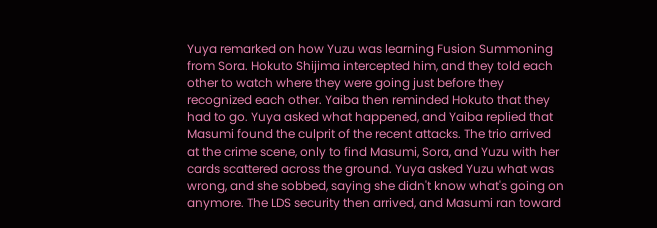Yuya remarked on how Yuzu was learning Fusion Summoning from Sora. Hokuto Shijima intercepted him, and they told each other to watch where they were going just before they recognized each other. Yaiba then reminded Hokuto that they had to go. Yuya asked what happened, and Yaiba replied that Masumi found the culprit of the recent attacks. The trio arrived at the crime scene, only to find Masumi, Sora, and Yuzu with her cards scattered across the ground. Yuya asked Yuzu what was wrong, and she sobbed, saying she didn't know what's going on anymore. The LDS security then arrived, and Masumi ran toward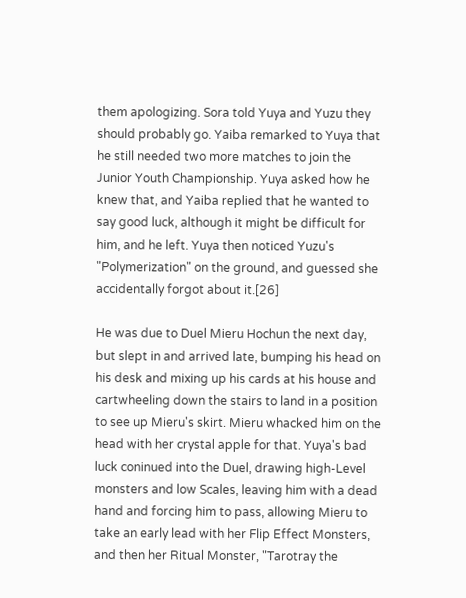them apologizing. Sora told Yuya and Yuzu they should probably go. Yaiba remarked to Yuya that he still needed two more matches to join the Junior Youth Championship. Yuya asked how he knew that, and Yaiba replied that he wanted to say good luck, although it might be difficult for him, and he left. Yuya then noticed Yuzu's "Polymerization" on the ground, and guessed she accidentally forgot about it.[26]

He was due to Duel Mieru Hochun the next day, but slept in and arrived late, bumping his head on his desk and mixing up his cards at his house and cartwheeling down the stairs to land in a position to see up Mieru's skirt. Mieru whacked him on the head with her crystal apple for that. Yuya's bad luck coninued into the Duel, drawing high-Level monsters and low Scales, leaving him with a dead hand and forcing him to pass, allowing Mieru to take an early lead with her Flip Effect Monsters, and then her Ritual Monster, "Tarotray the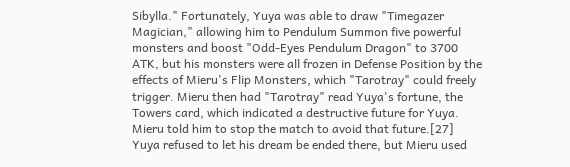Sibylla." Fortunately, Yuya was able to draw "Timegazer Magician," allowing him to Pendulum Summon five powerful monsters and boost "Odd-Eyes Pendulum Dragon" to 3700 ATK, but his monsters were all frozen in Defense Position by the effects of Mieru's Flip Monsters, which "Tarotray" could freely trigger. Mieru then had "Tarotray" read Yuya's fortune, the Towers card, which indicated a destructive future for Yuya. Mieru told him to stop the match to avoid that future.[27] Yuya refused to let his dream be ended there, but Mieru used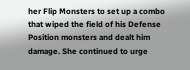her Flip Monsters to set up a combo that wiped the field of his Defense Position monsters and dealt him damage. She continued to urge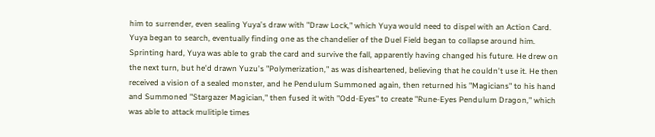him to surrender, even sealing Yuya's draw with "Draw Lock," which Yuya would need to dispel with an Action Card. Yuya began to search, eventually finding one as the chandelier of the Duel Field began to collapse around him. Sprinting hard, Yuya was able to grab the card and survive the fall, apparently having changed his future. He drew on the next turn, but he'd drawn Yuzu's "Polymerization," as was disheartened, believing that he couldn't use it. He then received a vision of a sealed monster, and he Pendulum Summoned again, then returned his "Magicians" to his hand and Summoned "Stargazer Magician," then fused it with "Odd-Eyes" to create "Rune-Eyes Pendulum Dragon," which was able to attack mulitiple times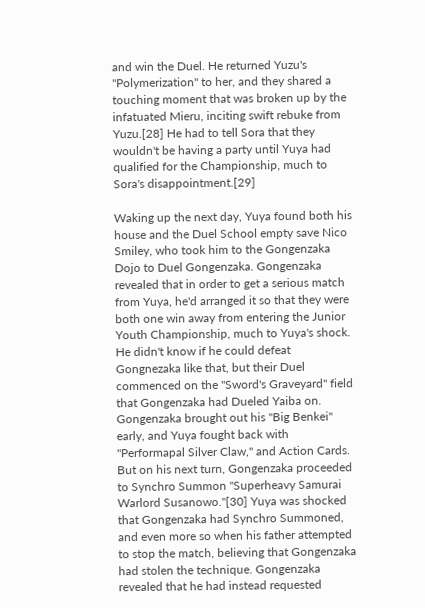and win the Duel. He returned Yuzu's "Polymerization" to her, and they shared a touching moment that was broken up by the infatuated Mieru, inciting swift rebuke from Yuzu.[28] He had to tell Sora that they wouldn't be having a party until Yuya had qualified for the Championship, much to Sora's disappointment.[29]

Waking up the next day, Yuya found both his house and the Duel School empty save Nico Smiley, who took him to the Gongenzaka Dojo to Duel Gongenzaka. Gongenzaka revealed that in order to get a serious match from Yuya, he'd arranged it so that they were both one win away from entering the Junior Youth Championship, much to Yuya's shock. He didn't know if he could defeat Gongnezaka like that, but their Duel commenced on the "Sword's Graveyard" field that Gongenzaka had Dueled Yaiba on. Gongenzaka brought out his "Big Benkei" early, and Yuya fought back with "Performapal Silver Claw," and Action Cards. But on his next turn, Gongenzaka proceeded to Synchro Summon "Superheavy Samurai Warlord Susanowo."[30] Yuya was shocked that Gongenzaka had Synchro Summoned, and even more so when his father attempted to stop the match, believing that Gongenzaka had stolen the technique. Gongenzaka revealed that he had instead requested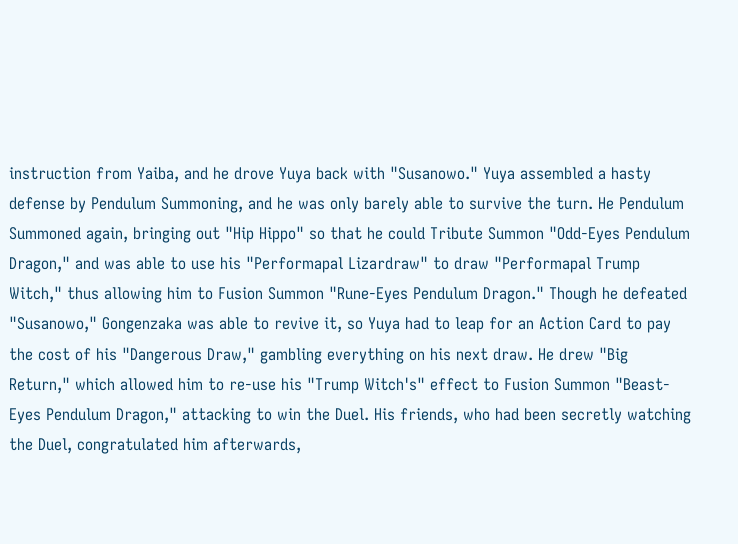instruction from Yaiba, and he drove Yuya back with "Susanowo." Yuya assembled a hasty defense by Pendulum Summoning, and he was only barely able to survive the turn. He Pendulum Summoned again, bringing out "Hip Hippo" so that he could Tribute Summon "Odd-Eyes Pendulum Dragon," and was able to use his "Performapal Lizardraw" to draw "Performapal Trump Witch," thus allowing him to Fusion Summon "Rune-Eyes Pendulum Dragon." Though he defeated "Susanowo," Gongenzaka was able to revive it, so Yuya had to leap for an Action Card to pay the cost of his "Dangerous Draw," gambling everything on his next draw. He drew "Big Return," which allowed him to re-use his "Trump Witch's" effect to Fusion Summon "Beast-Eyes Pendulum Dragon," attacking to win the Duel. His friends, who had been secretly watching the Duel, congratulated him afterwards,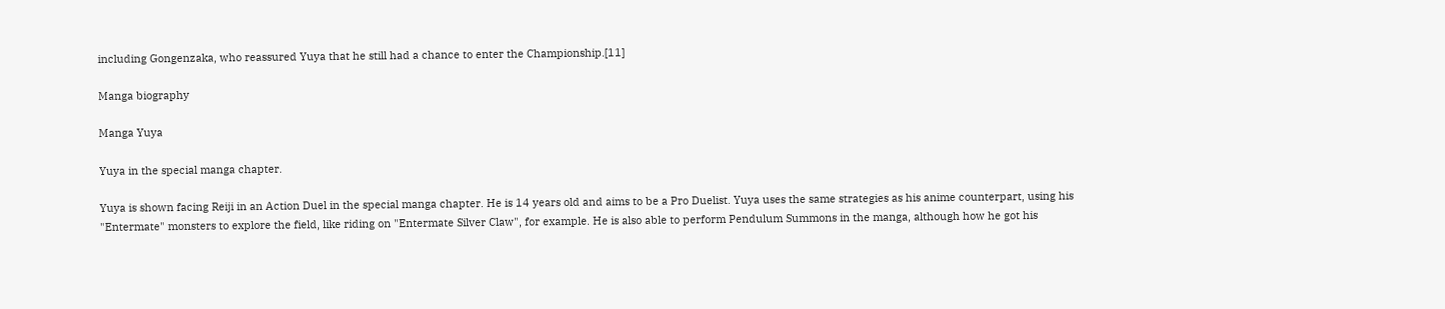including Gongenzaka, who reassured Yuya that he still had a chance to enter the Championship.[11]

Manga biography

Manga Yuya

Yuya in the special manga chapter.

Yuya is shown facing Reiji in an Action Duel in the special manga chapter. He is 14 years old and aims to be a Pro Duelist. Yuya uses the same strategies as his anime counterpart, using his "Entermate" monsters to explore the field, like riding on "Entermate Silver Claw", for example. He is also able to perform Pendulum Summons in the manga, although how he got his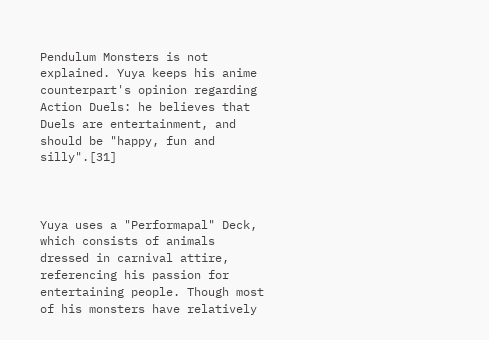Pendulum Monsters is not explained. Yuya keeps his anime counterpart's opinion regarding Action Duels: he believes that Duels are entertainment, and should be "happy, fun and silly".[31]



Yuya uses a "Performapal" Deck, which consists of animals dressed in carnival attire, referencing his passion for entertaining people. Though most of his monsters have relatively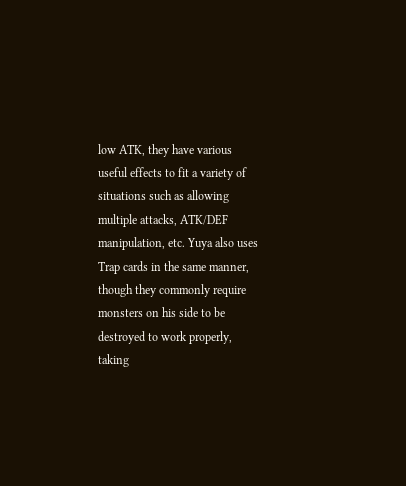low ATK, they have various useful effects to fit a variety of situations such as allowing multiple attacks, ATK/DEF manipulation, etc. Yuya also uses Trap cards in the same manner, though they commonly require monsters on his side to be destroyed to work properly, taking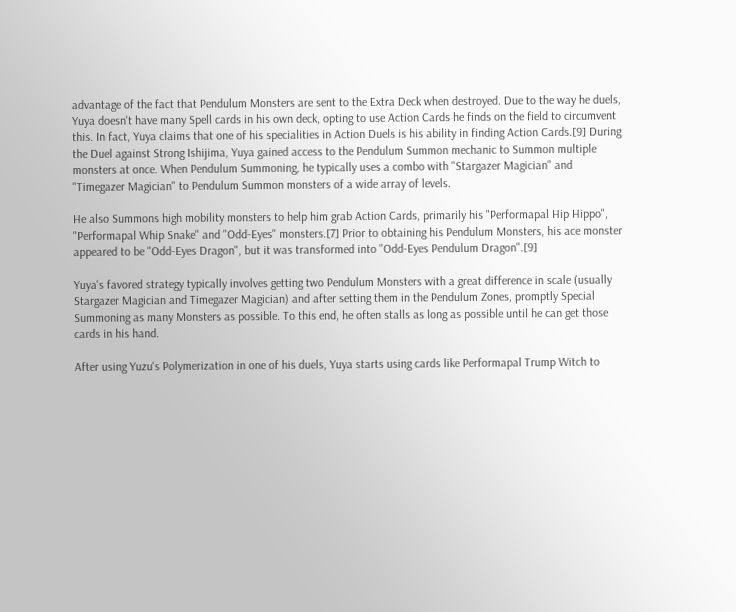advantage of the fact that Pendulum Monsters are sent to the Extra Deck when destroyed. Due to the way he duels, Yuya doesn't have many Spell cards in his own deck, opting to use Action Cards he finds on the field to circumvent this. In fact, Yuya claims that one of his specialities in Action Duels is his ability in finding Action Cards.[9] During the Duel against Strong Ishijima, Yuya gained access to the Pendulum Summon mechanic to Summon multiple monsters at once. When Pendulum Summoning, he typically uses a combo with "Stargazer Magician" and "Timegazer Magician" to Pendulum Summon monsters of a wide array of levels.

He also Summons high mobility monsters to help him grab Action Cards, primarily his "Performapal Hip Hippo", "Performapal Whip Snake" and "Odd-Eyes" monsters.[7] Prior to obtaining his Pendulum Monsters, his ace monster appeared to be "Odd-Eyes Dragon", but it was transformed into "Odd-Eyes Pendulum Dragon".[9]

Yuya's favored strategy typically involves getting two Pendulum Monsters with a great difference in scale (usually Stargazer Magician and Timegazer Magician) and after setting them in the Pendulum Zones, promptly Special Summoning as many Monsters as possible. To this end, he often stalls as long as possible until he can get those cards in his hand.

After using Yuzu's Polymerization in one of his duels, Yuya starts using cards like Performapal Trump Witch to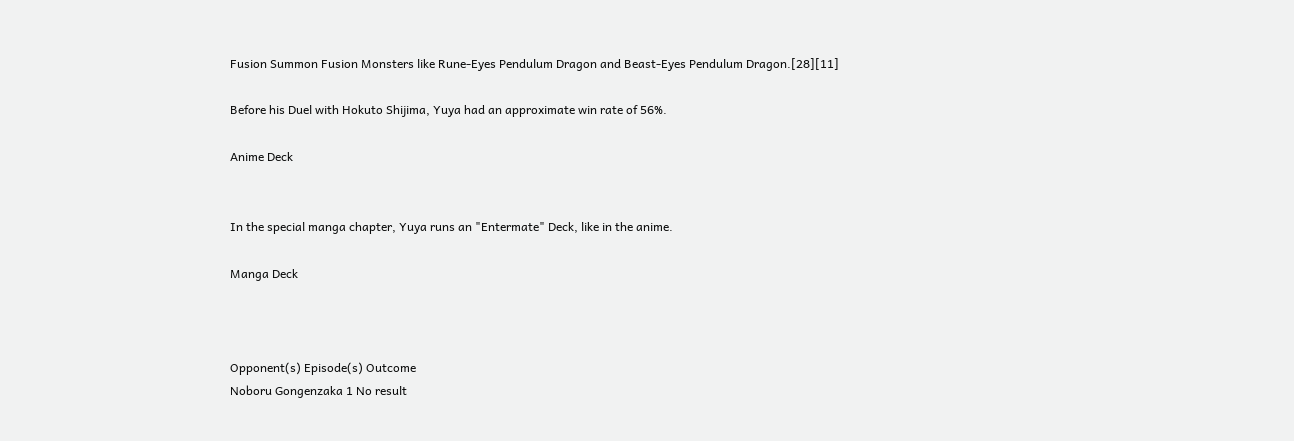Fusion Summon Fusion Monsters like Rune-Eyes Pendulum Dragon and Beast-Eyes Pendulum Dragon.[28][11]

Before his Duel with Hokuto Shijima, Yuya had an approximate win rate of 56%.

Anime Deck


In the special manga chapter, Yuya runs an "Entermate" Deck, like in the anime.

Manga Deck



Opponent(s) Episode(s) Outcome
Noboru Gongenzaka 1 No result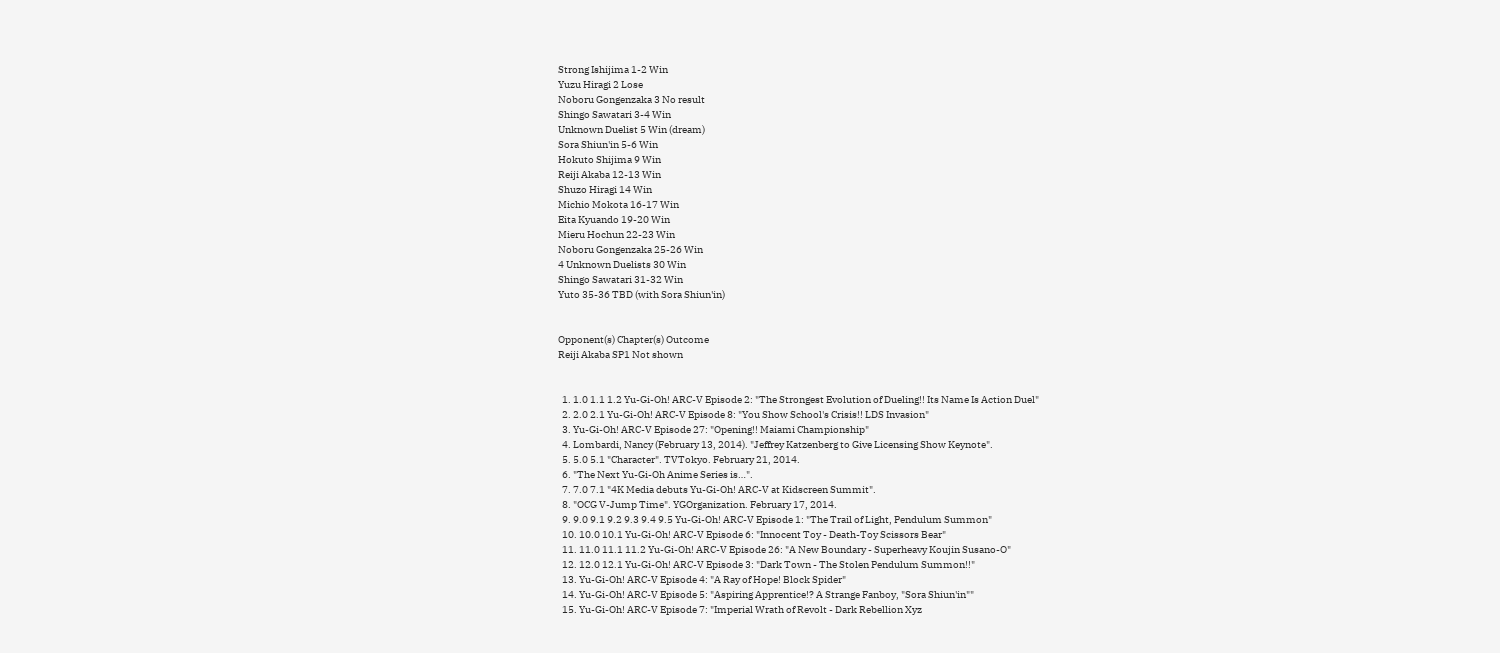Strong Ishijima 1-2 Win
Yuzu Hiragi 2 Lose
Noboru Gongenzaka 3 No result
Shingo Sawatari 3-4 Win
Unknown Duelist 5 Win (dream)
Sora Shiun'in 5-6 Win
Hokuto Shijima 9 Win
Reiji Akaba 12-13 Win
Shuzo Hiragi 14 Win
Michio Mokota 16-17 Win
Eita Kyuando 19-20 Win
Mieru Hochun 22-23 Win
Noboru Gongenzaka 25-26 Win
4 Unknown Duelists 30 Win
Shingo Sawatari 31-32 Win
Yuto 35-36 TBD (with Sora Shiun'in)


Opponent(s) Chapter(s) Outcome
Reiji Akaba SP1 Not shown


  1. 1.0 1.1 1.2 Yu-Gi-Oh! ARC-V Episode 2: "The Strongest Evolution of Dueling!! Its Name Is Action Duel"
  2. 2.0 2.1 Yu-Gi-Oh! ARC-V Episode 8: "You Show School's Crisis!! LDS Invasion"
  3. Yu-Gi-Oh! ARC-V Episode 27: "Opening!! Maiami Championship"
  4. Lombardi, Nancy (February 13, 2014). "Jeffrey Katzenberg to Give Licensing Show Keynote".
  5. 5.0 5.1 "Character". TVTokyo. February 21, 2014.
  6. "The Next Yu-Gi-Oh Anime Series is…".
  7. 7.0 7.1 "4K Media debuts Yu-Gi-Oh! ARC-V at Kidscreen Summit".
  8. "OCG V-Jump Time". YGOrganization. February 17, 2014.
  9. 9.0 9.1 9.2 9.3 9.4 9.5 Yu-Gi-Oh! ARC-V Episode 1: "The Trail of Light, Pendulum Summon"
  10. 10.0 10.1 Yu-Gi-Oh! ARC-V Episode 6: "Innocent Toy - Death-Toy Scissors Bear"
  11. 11.0 11.1 11.2 Yu-Gi-Oh! ARC-V Episode 26: "A New Boundary - Superheavy Koujin Susano-O"
  12. 12.0 12.1 Yu-Gi-Oh! ARC-V Episode 3: "Dark Town - The Stolen Pendulum Summon!!"
  13. Yu-Gi-Oh! ARC-V Episode 4: "A Ray of Hope! Block Spider"
  14. Yu-Gi-Oh! ARC-V Episode 5: "Aspiring Apprentice!? A Strange Fanboy, "Sora Shiun'in""
  15. Yu-Gi-Oh! ARC-V Episode 7: "Imperial Wrath of Revolt - Dark Rebellion Xyz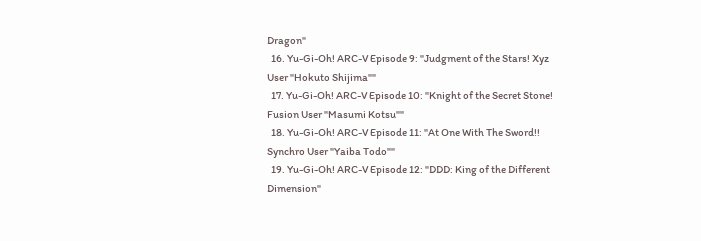Dragon"
  16. Yu-Gi-Oh! ARC-V Episode 9: "Judgment of the Stars! Xyz User "Hokuto Shijima""
  17. Yu-Gi-Oh! ARC-V Episode 10: "Knight of the Secret Stone! Fusion User "Masumi Kotsu""
  18. Yu-Gi-Oh! ARC-V Episode 11: "At One With The Sword!! Synchro User "Yaiba Todo""
  19. Yu-Gi-Oh! ARC-V Episode 12: "DDD: King of the Different Dimension"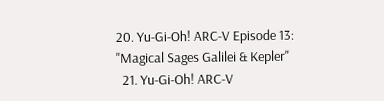20. Yu-Gi-Oh! ARC-V Episode 13: "Magical Sages Galilei & Kepler"
  21. Yu-Gi-Oh! ARC-V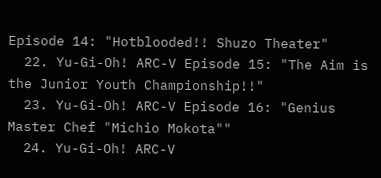Episode 14: "Hotblooded!! Shuzo Theater"
  22. Yu-Gi-Oh! ARC-V Episode 15: "The Aim is the Junior Youth Championship!!"
  23. Yu-Gi-Oh! ARC-V Episode 16: "Genius Master Chef "Michio Mokota""
  24. Yu-Gi-Oh! ARC-V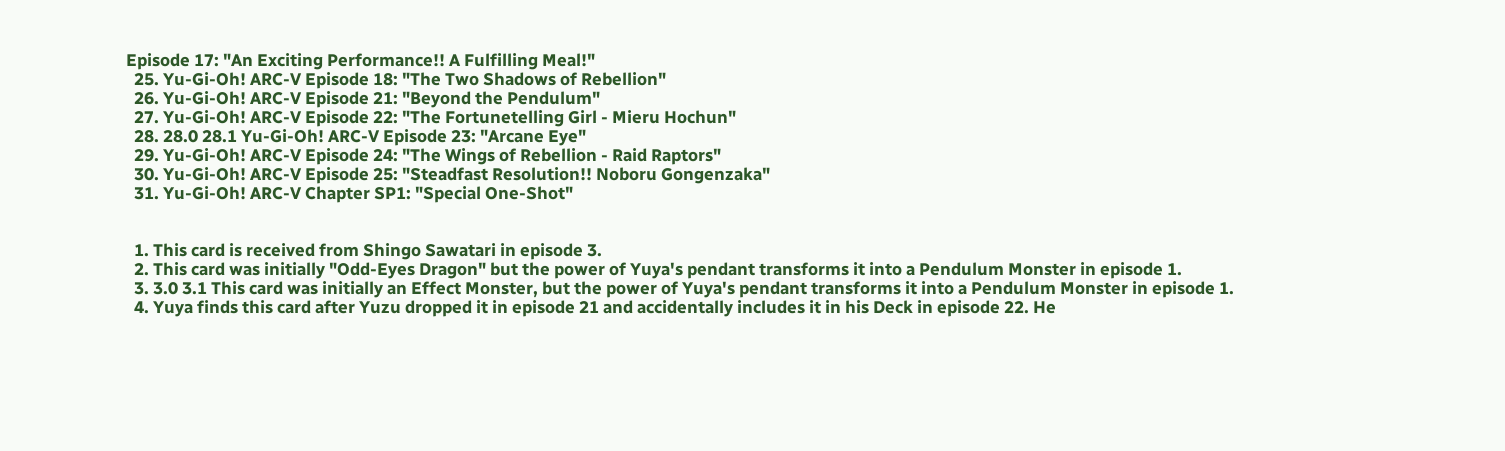Episode 17: "An Exciting Performance!! A Fulfilling Meal!"
  25. Yu-Gi-Oh! ARC-V Episode 18: "The Two Shadows of Rebellion"
  26. Yu-Gi-Oh! ARC-V Episode 21: "Beyond the Pendulum"
  27. Yu-Gi-Oh! ARC-V Episode 22: "The Fortunetelling Girl - Mieru Hochun"
  28. 28.0 28.1 Yu-Gi-Oh! ARC-V Episode 23: "Arcane Eye"
  29. Yu-Gi-Oh! ARC-V Episode 24: "The Wings of Rebellion - Raid Raptors"
  30. Yu-Gi-Oh! ARC-V Episode 25: "Steadfast Resolution!! Noboru Gongenzaka"
  31. Yu-Gi-Oh! ARC-V Chapter SP1: "Special One-Shot"


  1. This card is received from Shingo Sawatari in episode 3.
  2. This card was initially "Odd-Eyes Dragon" but the power of Yuya's pendant transforms it into a Pendulum Monster in episode 1.
  3. 3.0 3.1 This card was initially an Effect Monster, but the power of Yuya's pendant transforms it into a Pendulum Monster in episode 1.
  4. Yuya finds this card after Yuzu dropped it in episode 21 and accidentally includes it in his Deck in episode 22. He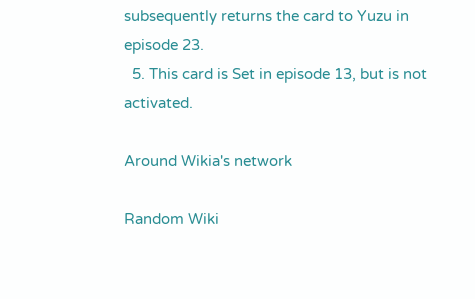subsequently returns the card to Yuzu in episode 23.
  5. This card is Set in episode 13, but is not activated.

Around Wikia's network

Random Wiki